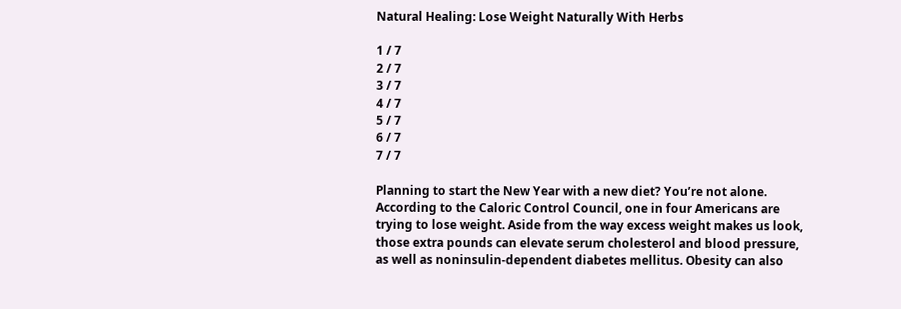Natural Healing: Lose Weight Naturally With Herbs

1 / 7
2 / 7
3 / 7
4 / 7
5 / 7
6 / 7
7 / 7

Planning to start the New Year with a new diet? You’re not alone. According to the Caloric Control Council, one in four Americans are trying to lose weight. Aside from the way excess weight makes us look, those extra pounds can elevate serum cholesterol and blood pressure, as well as noninsulin-dependent diabetes mellitus. Obesity can also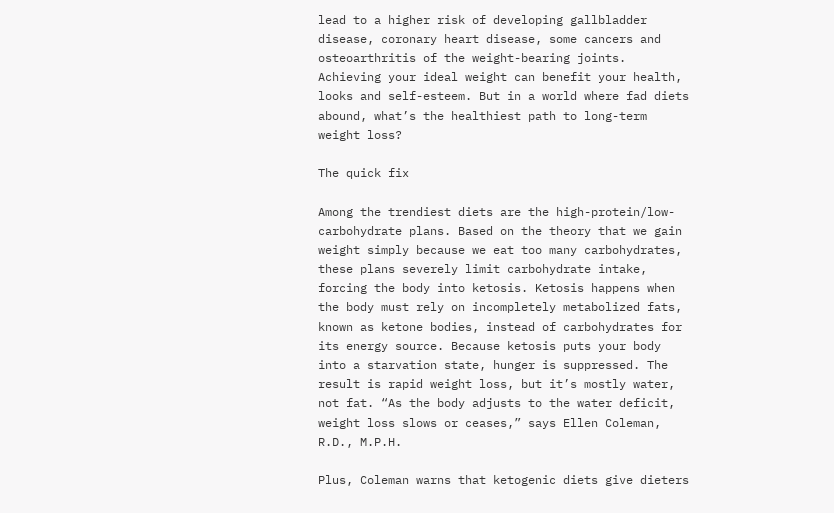lead to a higher risk of developing gallbladder disease, coronary heart disease, some cancers and osteoarthritis of the weight-bearing joints. Achieving your ideal weight can benefit your health, looks and self-esteem. But in a world where fad diets abound, what’s the healthiest path to long-term weight loss?

The quick fix

Among the trendiest diets are the high-protein/low-carbohydrate plans. Based on the theory that we gain weight simply because we eat too many carbohydrates, these plans severely limit carbohydrate intake, forcing the body into ketosis. Ketosis happens when the body must rely on incompletely metabolized fats, known as ketone bodies, instead of carbohydrates for its energy source. Because ketosis puts your body into a starvation state, hunger is suppressed. The result is rapid weight loss, but it’s mostly water, not fat. “As the body adjusts to the water deficit, weight loss slows or ceases,” says Ellen Coleman, R.D., M.P.H.

Plus, Coleman warns that ketogenic diets give dieters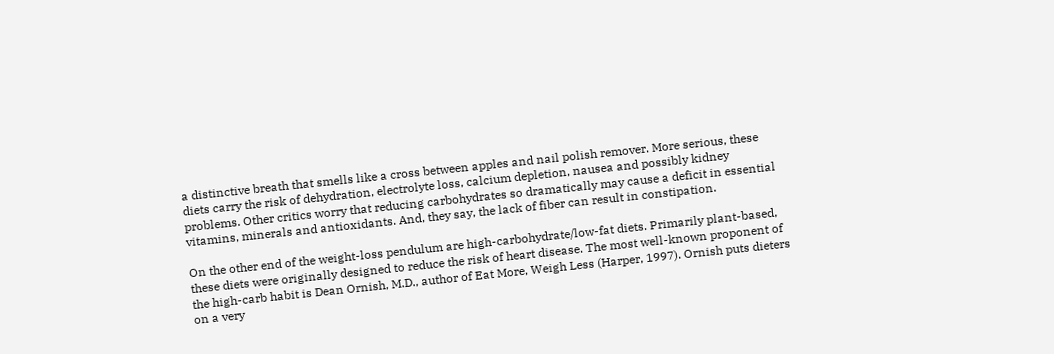a distinctive breath that smells like a cross between apples and nail polish remover. More serious, these diets carry the risk of dehydration, electrolyte loss, calcium depletion, nausea and possibly kidney problems. Other critics worry that reducing carbohydrates so dramatically may cause a deficit in essential vitamins, minerals and antioxidants. And, they say, the lack of fiber can result in constipation.

On the other end of the weight-loss pendulum are high-carbohydrate/low-fat diets. Primarily plant-based, these diets were originally designed to reduce the risk of heart disease. The most well-known proponent of the high-carb habit is Dean Ornish, M.D., author of Eat More, Weigh Less (Harper, 1997). Ornish puts dieters on a very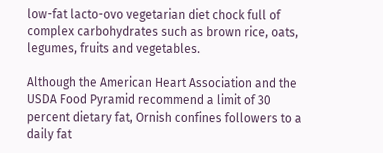low-fat lacto-ovo vegetarian diet chock full of complex carbohydrates such as brown rice, oats, legumes, fruits and vegetables.

Although the American Heart Association and the USDA Food Pyramid recommend a limit of 30 percent dietary fat, Ornish confines followers to a daily fat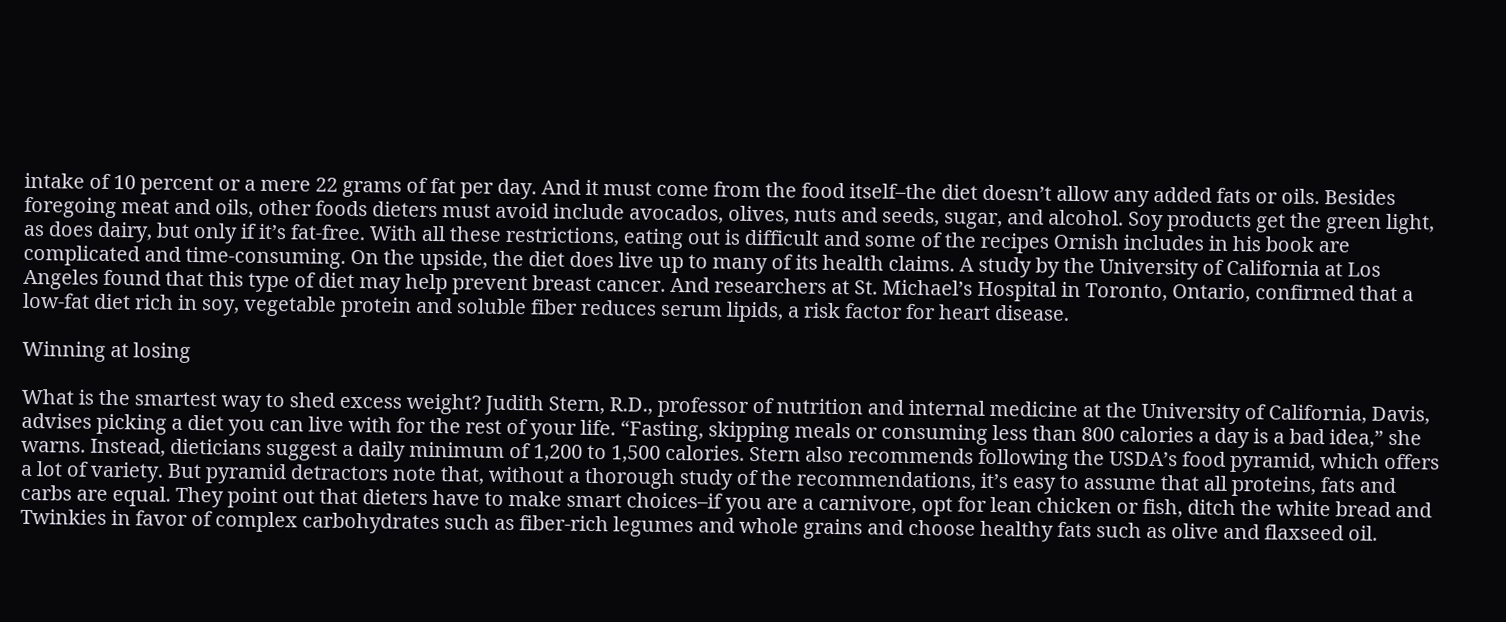intake of 10 percent or a mere 22 grams of fat per day. And it must come from the food itself–the diet doesn’t allow any added fats or oils. Besides foregoing meat and oils, other foods dieters must avoid include avocados, olives, nuts and seeds, sugar, and alcohol. Soy products get the green light, as does dairy, but only if it’s fat-free. With all these restrictions, eating out is difficult and some of the recipes Ornish includes in his book are complicated and time-consuming. On the upside, the diet does live up to many of its health claims. A study by the University of California at Los Angeles found that this type of diet may help prevent breast cancer. And researchers at St. Michael’s Hospital in Toronto, Ontario, confirmed that a low-fat diet rich in soy, vegetable protein and soluble fiber reduces serum lipids, a risk factor for heart disease.

Winning at losing

What is the smartest way to shed excess weight? Judith Stern, R.D., professor of nutrition and internal medicine at the University of California, Davis, advises picking a diet you can live with for the rest of your life. “Fasting, skipping meals or consuming less than 800 calories a day is a bad idea,” she warns. Instead, dieticians suggest a daily minimum of 1,200 to 1,500 calories. Stern also recommends following the USDA’s food pyramid, which offers a lot of variety. But pyramid detractors note that, without a thorough study of the recommendations, it’s easy to assume that all proteins, fats and carbs are equal. They point out that dieters have to make smart choices–if you are a carnivore, opt for lean chicken or fish, ditch the white bread and Twinkies in favor of complex carbohydrates such as fiber-rich legumes and whole grains and choose healthy fats such as olive and flaxseed oil.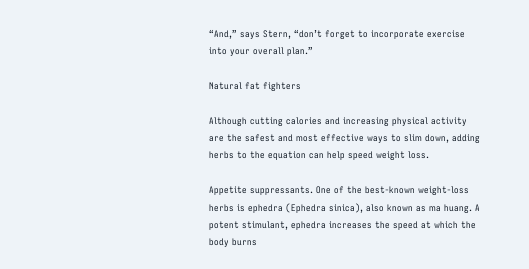“And,” says Stern, “don’t forget to incorporate exercise into your overall plan.”

Natural fat fighters

Although cutting calories and increasing physical activity are the safest and most effective ways to slim down, adding herbs to the equation can help speed weight loss.

Appetite suppressants. One of the best-known weight-loss herbs is ephedra (Ephedra sinica), also known as ma huang. A potent stimulant, ephedra increases the speed at which the body burns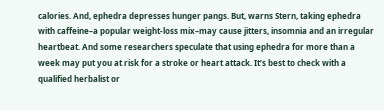calories. And, ephedra depresses hunger pangs. But, warns Stern, taking ephedra with caffeine–a popular weight-loss mix–may cause jitters, insomnia and an irregular heartbeat. And some researchers speculate that using ephedra for more than a week may put you at risk for a stroke or heart attack. It’s best to check with a qualified herbalist or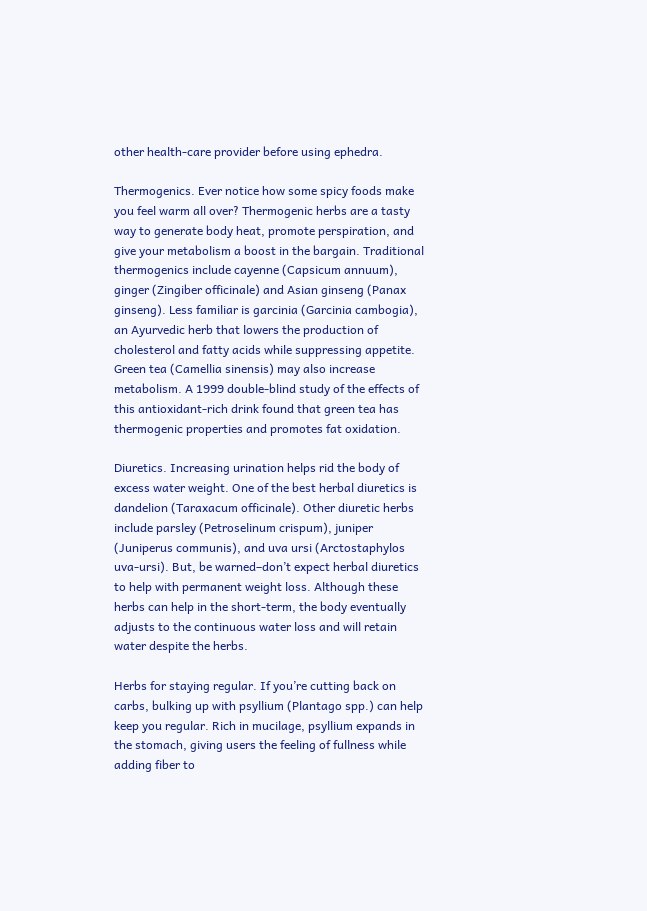other health-care provider before using ephedra.

Thermogenics. Ever notice how some spicy foods make you feel warm all over? Thermogenic herbs are a tasty way to generate body heat, promote perspiration, and give your metabolism a boost in the bargain. Traditional thermogenics include cayenne (Capsicum annuum), ginger (Zingiber officinale) and Asian ginseng (Panax ginseng). Less familiar is garcinia (Garcinia cambogia), an Ayurvedic herb that lowers the production of cholesterol and fatty acids while suppressing appetite. Green tea (Camellia sinensis) may also increase metabolism. A 1999 double-blind study of the effects of this antioxidant-rich drink found that green tea has thermogenic properties and promotes fat oxidation.

Diuretics. Increasing urination helps rid the body of excess water weight. One of the best herbal diuretics is dandelion (Taraxacum officinale). Other diuretic herbs include parsley (Petroselinum crispum), juniper (Juniperus communis), and uva ursi (Arctostaphylos uva-ursi). But, be warned–don’t expect herbal diuretics to help with permanent weight loss. Although these herbs can help in the short-term, the body eventually adjusts to the continuous water loss and will retain water despite the herbs.

Herbs for staying regular. If you’re cutting back on carbs, bulking up with psyllium (Plantago spp.) can help keep you regular. Rich in mucilage, psyllium expands in the stomach, giving users the feeling of fullness while adding fiber to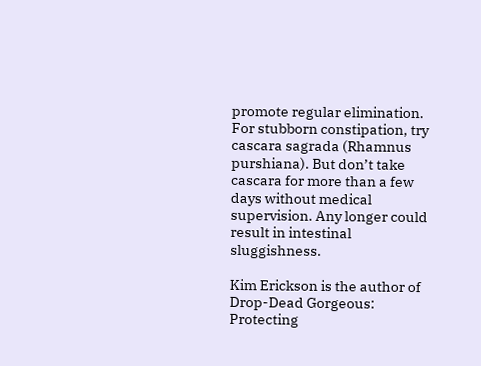promote regular elimination. For stubborn constipation, try cascara sagrada (Rhamnus purshiana). But don’t take cascara for more than a few days without medical supervision. Any longer could result in intestinal sluggishness.

Kim Erickson is the author of Drop-Dead Gorgeous: Protecting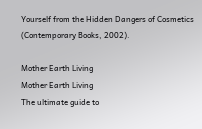Yourself from the Hidden Dangers of Cosmetics (Contemporary Books, 2002).

Mother Earth Living
Mother Earth Living
The ultimate guide to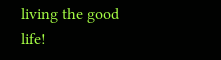living the good life!